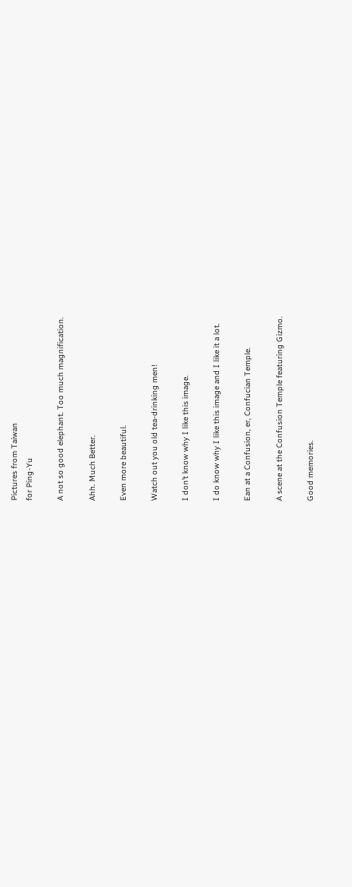Pictures from Taiwan
for Ping-Yu

A not so good elephant. Too much magnification.

Ahh. Much Better.

Even more beautiful.

Watch out you old tea-drinking men!

I don’t know why I like this image.

I do know why I like this image and I like it a lot.

Ean at a Confusion, er, Confucian Temple.

A scene at the Confusion Temple featuring Gizmo.

Good memories.